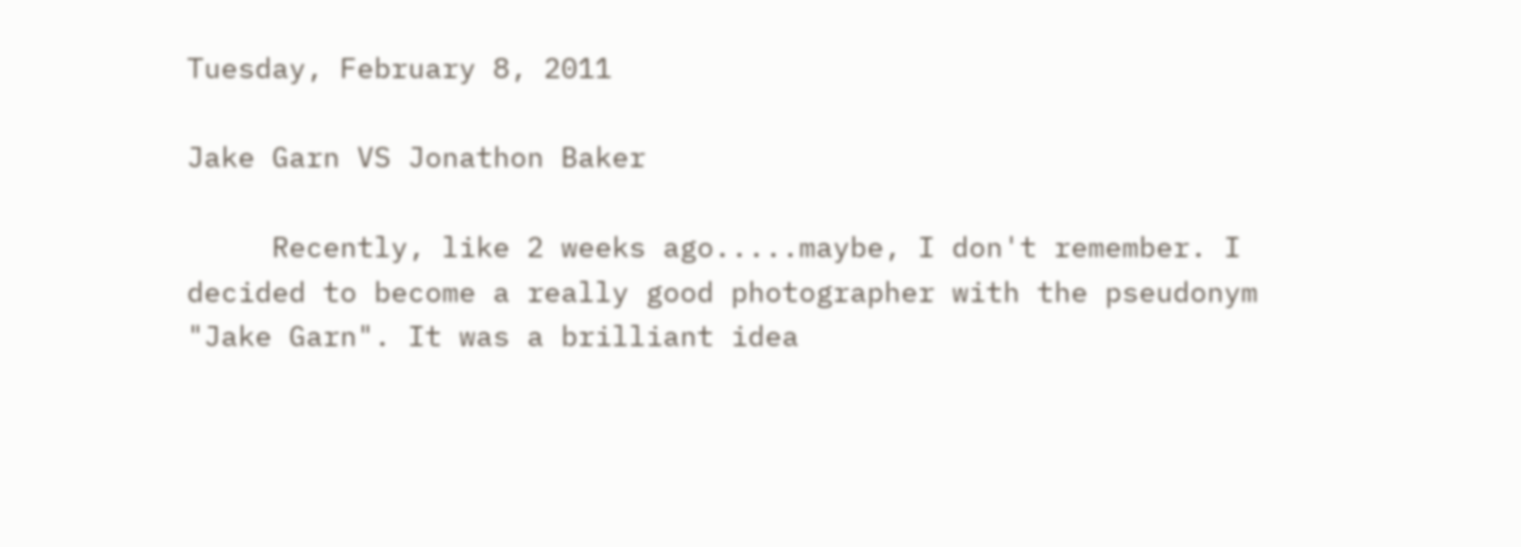Tuesday, February 8, 2011

Jake Garn VS Jonathon Baker

     Recently, like 2 weeks ago.....maybe, I don't remember. I decided to become a really good photographer with the pseudonym "Jake Garn". It was a brilliant idea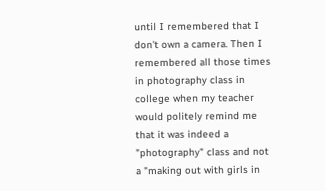until I remembered that I don't own a camera. Then I remembered all those times in photography class in college when my teacher would politely remind me that it was indeed a "photography" class and not a "making out with girls in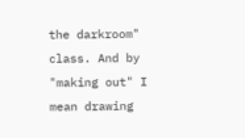the darkroom" class. And by "making out" I mean drawing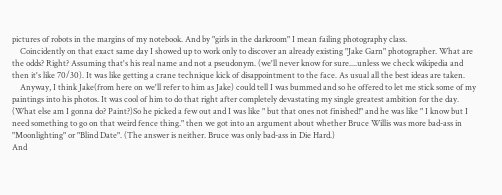pictures of robots in the margins of my notebook. And by "girls in the darkroom" I mean failing photography class.
    Coincidently on that exact same day I showed up to work only to discover an already existing "Jake Garn" photographer. What are the odds? Right? Assuming that's his real name and not a pseudonym. (we'll never know for sure....unless we check wikipedia and then it's like 70/30). It was like getting a crane technique kick of disappointment to the face. As usual all the best ideas are taken.
    Anyway, I think Jake(from here on we'll refer to him as Jake) could tell I was bummed and so he offered to let me stick some of my paintings into his photos. It was cool of him to do that right after completely devastating my single greatest ambition for the day. (What else am I gonna do? Paint?)So he picked a few out and I was like " but that ones not finished!" and he was like " I know but I need something to go on that weird fence thing." then we got into an argument about whether Bruce Willis was more bad-ass in "Moonlighting" or "Blind Date". (The answer is neither. Bruce was only bad-ass in Die Hard.)
And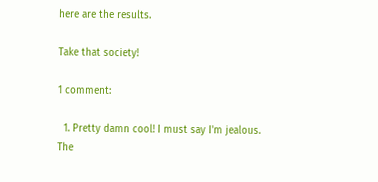here are the results.

Take that society!

1 comment:

  1. Pretty damn cool! I must say I'm jealous. The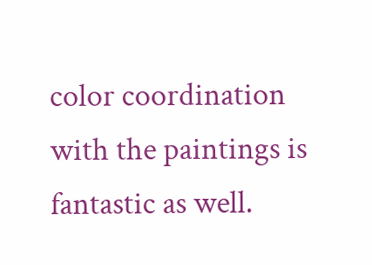color coordination with the paintings is fantastic as well.